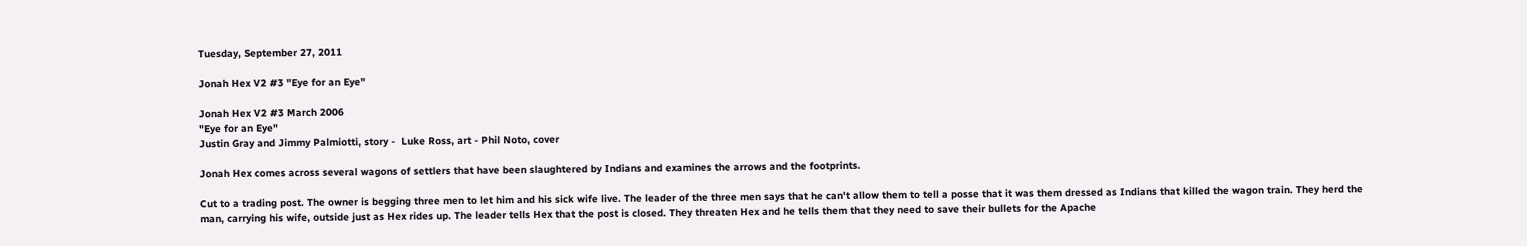Tuesday, September 27, 2011

Jonah Hex V2 #3 "Eye for an Eye"

Jonah Hex V2 #3 March 2006
"Eye for an Eye"
Justin Gray and Jimmy Palmiotti, story -  Luke Ross, art - Phil Noto, cover

Jonah Hex comes across several wagons of settlers that have been slaughtered by Indians and examines the arrows and the footprints.

Cut to a trading post. The owner is begging three men to let him and his sick wife live. The leader of the three men says that he can't allow them to tell a posse that it was them dressed as Indians that killed the wagon train. They herd the man, carrying his wife, outside just as Hex rides up. The leader tells Hex that the post is closed. They threaten Hex and he tells them that they need to save their bullets for the Apache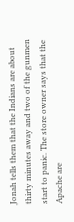Jonah tells them that the Indians are about thirty minutes away and two of the gunmen start to panic. The store owner says that the Apache are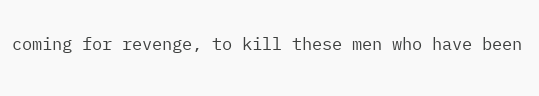coming for revenge, to kill these men who have been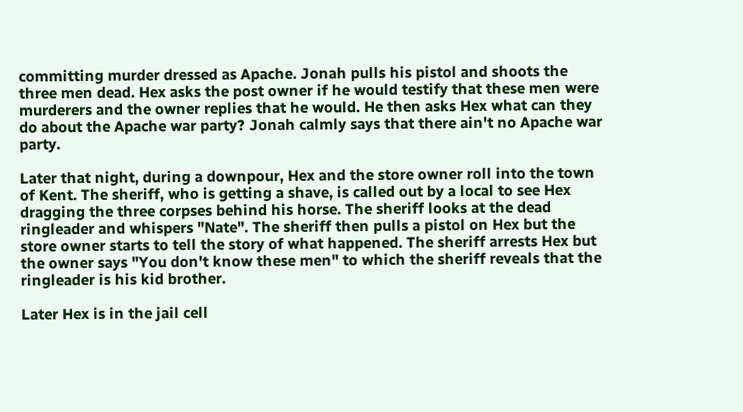committing murder dressed as Apache. Jonah pulls his pistol and shoots the three men dead. Hex asks the post owner if he would testify that these men were murderers and the owner replies that he would. He then asks Hex what can they do about the Apache war party? Jonah calmly says that there ain't no Apache war party.

Later that night, during a downpour, Hex and the store owner roll into the town of Kent. The sheriff, who is getting a shave, is called out by a local to see Hex dragging the three corpses behind his horse. The sheriff looks at the dead ringleader and whispers "Nate". The sheriff then pulls a pistol on Hex but the store owner starts to tell the story of what happened. The sheriff arrests Hex but the owner says "You don't know these men" to which the sheriff reveals that the ringleader is his kid brother.

Later Hex is in the jail cell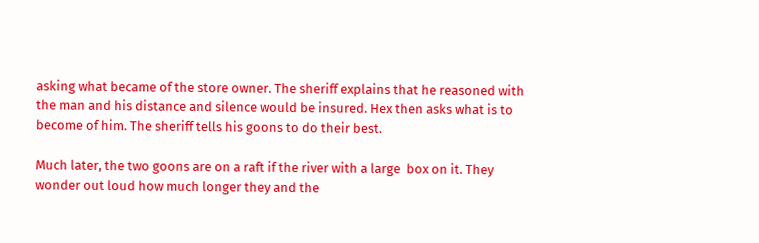asking what became of the store owner. The sheriff explains that he reasoned with the man and his distance and silence would be insured. Hex then asks what is to become of him. The sheriff tells his goons to do their best.

Much later, the two goons are on a raft if the river with a large  box on it. They wonder out loud how much longer they and the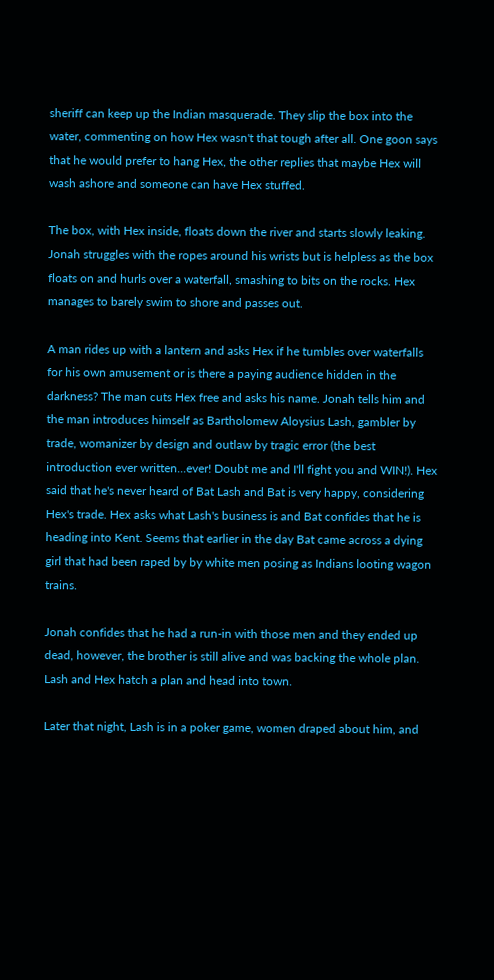sheriff can keep up the Indian masquerade. They slip the box into the water, commenting on how Hex wasn't that tough after all. One goon says that he would prefer to hang Hex, the other replies that maybe Hex will wash ashore and someone can have Hex stuffed.

The box, with Hex inside, floats down the river and starts slowly leaking. Jonah struggles with the ropes around his wrists but is helpless as the box floats on and hurls over a waterfall, smashing to bits on the rocks. Hex manages to barely swim to shore and passes out.

A man rides up with a lantern and asks Hex if he tumbles over waterfalls for his own amusement or is there a paying audience hidden in the darkness? The man cuts Hex free and asks his name. Jonah tells him and the man introduces himself as Bartholomew Aloysius Lash, gambler by trade, womanizer by design and outlaw by tragic error (the best introduction ever written...ever! Doubt me and I'll fight you and WIN!). Hex said that he's never heard of Bat Lash and Bat is very happy, considering Hex's trade. Hex asks what Lash's business is and Bat confides that he is heading into Kent. Seems that earlier in the day Bat came across a dying girl that had been raped by by white men posing as Indians looting wagon trains.

Jonah confides that he had a run-in with those men and they ended up dead, however, the brother is still alive and was backing the whole plan. Lash and Hex hatch a plan and head into town.

Later that night, Lash is in a poker game, women draped about him, and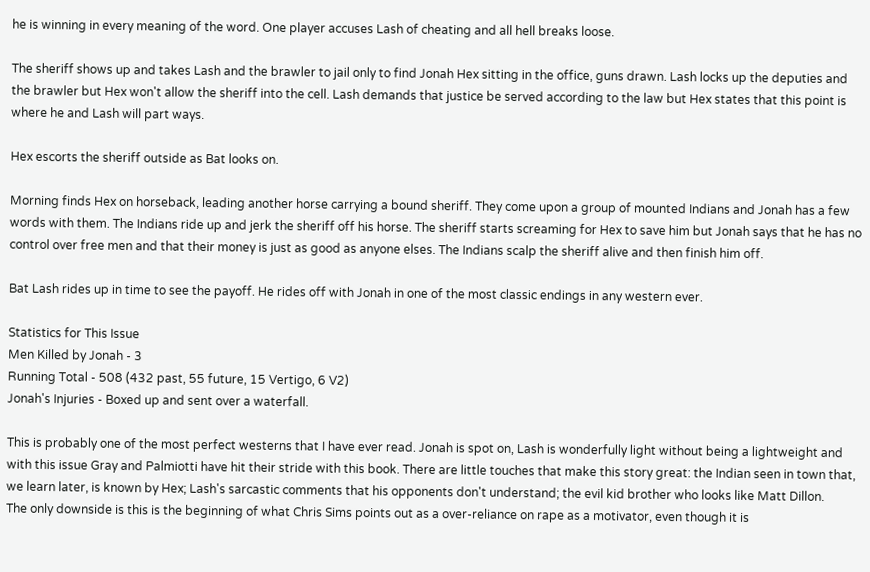he is winning in every meaning of the word. One player accuses Lash of cheating and all hell breaks loose.

The sheriff shows up and takes Lash and the brawler to jail only to find Jonah Hex sitting in the office, guns drawn. Lash locks up the deputies and the brawler but Hex won't allow the sheriff into the cell. Lash demands that justice be served according to the law but Hex states that this point is where he and Lash will part ways.

Hex escorts the sheriff outside as Bat looks on.

Morning finds Hex on horseback, leading another horse carrying a bound sheriff. They come upon a group of mounted Indians and Jonah has a few words with them. The Indians ride up and jerk the sheriff off his horse. The sheriff starts screaming for Hex to save him but Jonah says that he has no control over free men and that their money is just as good as anyone elses. The Indians scalp the sheriff alive and then finish him off.

Bat Lash rides up in time to see the payoff. He rides off with Jonah in one of the most classic endings in any western ever.

Statistics for This Issue
Men Killed by Jonah - 3
Running Total - 508 (432 past, 55 future, 15 Vertigo, 6 V2)
Jonah's Injuries - Boxed up and sent over a waterfall.

This is probably one of the most perfect westerns that I have ever read. Jonah is spot on, Lash is wonderfully light without being a lightweight and with this issue Gray and Palmiotti have hit their stride with this book. There are little touches that make this story great: the Indian seen in town that, we learn later, is known by Hex; Lash's sarcastic comments that his opponents don't understand; the evil kid brother who looks like Matt Dillon.
The only downside is this is the beginning of what Chris Sims points out as a over-reliance on rape as a motivator, even though it is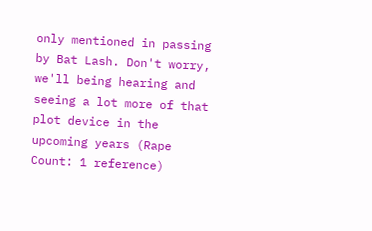only mentioned in passing by Bat Lash. Don't worry, we'll being hearing and seeing a lot more of that plot device in the upcoming years (Rape Count: 1 reference)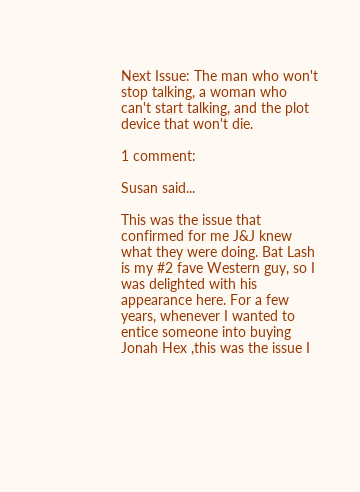Next Issue: The man who won't stop talking, a woman who can't start talking, and the plot device that won't die.

1 comment:

Susan said...

This was the issue that confirmed for me J&J knew what they were doing. Bat Lash is my #2 fave Western guy, so I was delighted with his appearance here. For a few years, whenever I wanted to entice someone into buying Jonah Hex ,this was the issue I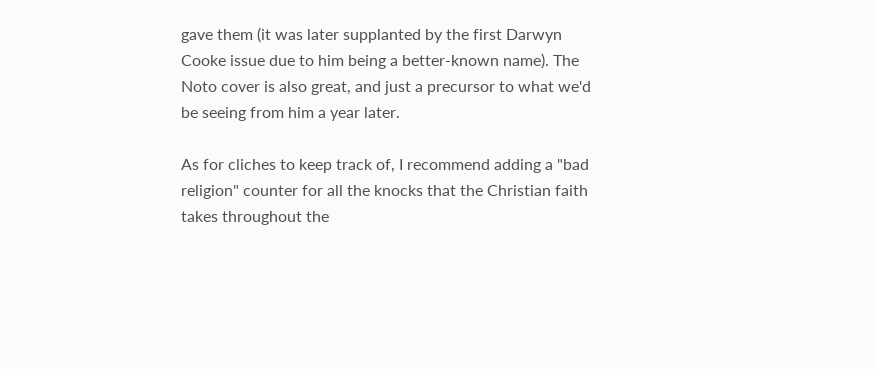gave them (it was later supplanted by the first Darwyn Cooke issue due to him being a better-known name). The Noto cover is also great, and just a precursor to what we'd be seeing from him a year later.

As for cliches to keep track of, I recommend adding a "bad religion" counter for all the knocks that the Christian faith takes throughout the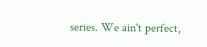series. We ain't perfect,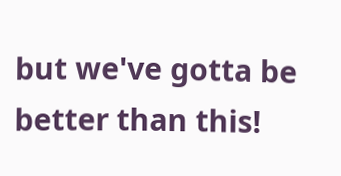but we've gotta be better than this!